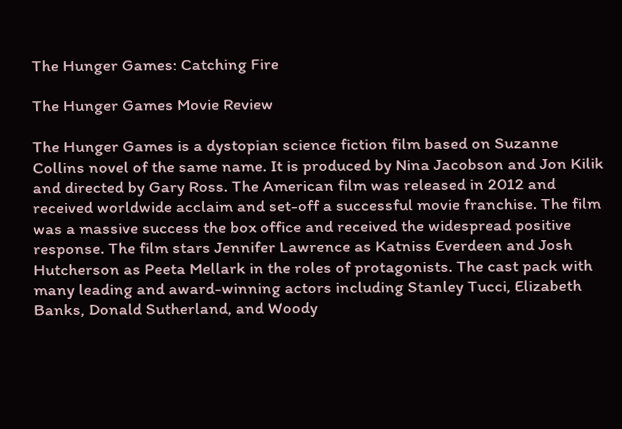The Hunger Games: Catching Fire

The Hunger Games Movie Review

The Hunger Games is a dystopian science fiction film based on Suzanne Collins novel of the same name. It is produced by Nina Jacobson and Jon Kilik and directed by Gary Ross. The American film was released in 2012 and received worldwide acclaim and set-off a successful movie franchise. The film was a massive success the box office and received the widespread positive response. The film stars Jennifer Lawrence as Katniss Everdeen and Josh Hutcherson as Peeta Mellark in the roles of protagonists. The cast pack with many leading and award-winning actors including Stanley Tucci, Elizabeth Banks, Donald Sutherland, and Woody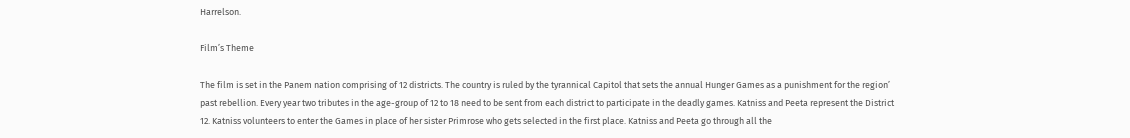Harrelson.

Film’s Theme

The film is set in the Panem nation comprising of 12 districts. The country is ruled by the tyrannical Capitol that sets the annual Hunger Games as a punishment for the region’ past rebellion. Every year two tributes in the age-group of 12 to 18 need to be sent from each district to participate in the deadly games. Katniss and Peeta represent the District 12. Katniss volunteers to enter the Games in place of her sister Primrose who gets selected in the first place. Katniss and Peeta go through all the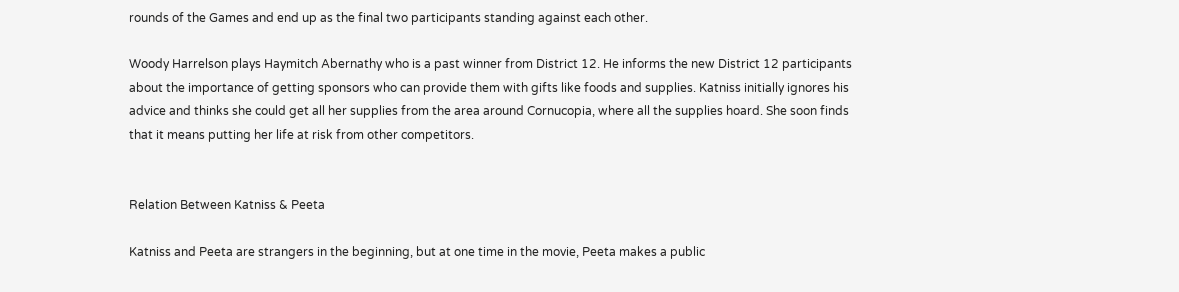rounds of the Games and end up as the final two participants standing against each other.

Woody Harrelson plays Haymitch Abernathy who is a past winner from District 12. He informs the new District 12 participants about the importance of getting sponsors who can provide them with gifts like foods and supplies. Katniss initially ignores his advice and thinks she could get all her supplies from the area around Cornucopia, where all the supplies hoard. She soon finds that it means putting her life at risk from other competitors.


Relation Between Katniss & Peeta

Katniss and Peeta are strangers in the beginning, but at one time in the movie, Peeta makes a public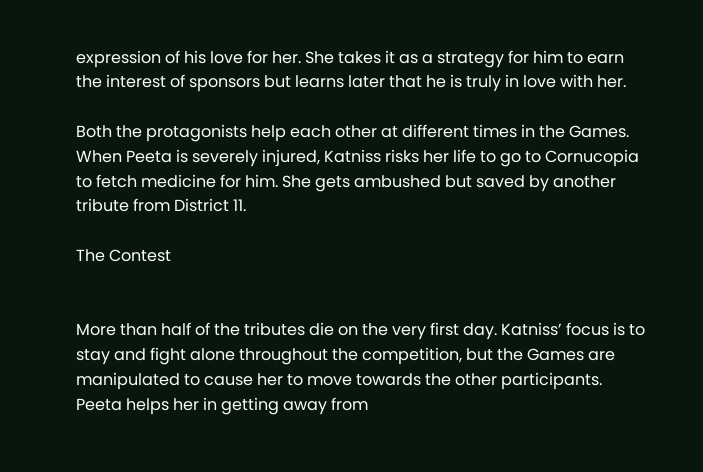expression of his love for her. She takes it as a strategy for him to earn the interest of sponsors but learns later that he is truly in love with her.

Both the protagonists help each other at different times in the Games. When Peeta is severely injured, Katniss risks her life to go to Cornucopia to fetch medicine for him. She gets ambushed but saved by another tribute from District 11.

The Contest


More than half of the tributes die on the very first day. Katniss’ focus is to stay and fight alone throughout the competition, but the Games are manipulated to cause her to move towards the other participants. Peeta helps her in getting away from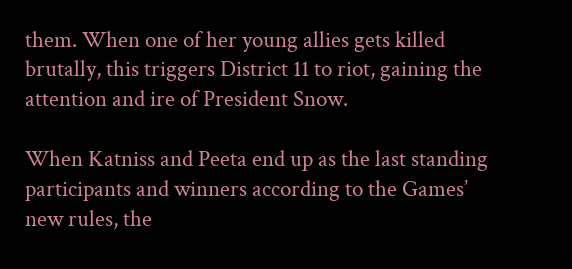them. When one of her young allies gets killed brutally, this triggers District 11 to riot, gaining the attention and ire of President Snow.

When Katniss and Peeta end up as the last standing participants and winners according to the Games’ new rules, the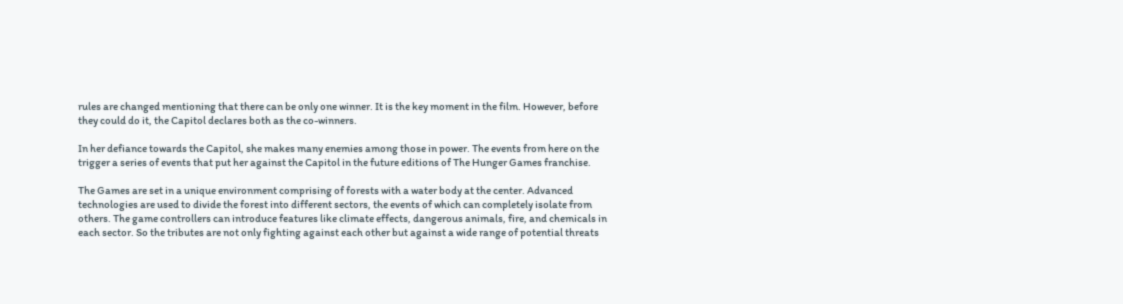rules are changed mentioning that there can be only one winner. It is the key moment in the film. However, before they could do it, the Capitol declares both as the co-winners.

In her defiance towards the Capitol, she makes many enemies among those in power. The events from here on the trigger a series of events that put her against the Capitol in the future editions of The Hunger Games franchise.

The Games are set in a unique environment comprising of forests with a water body at the center. Advanced technologies are used to divide the forest into different sectors, the events of which can completely isolate from others. The game controllers can introduce features like climate effects, dangerous animals, fire, and chemicals in each sector. So the tributes are not only fighting against each other but against a wide range of potential threats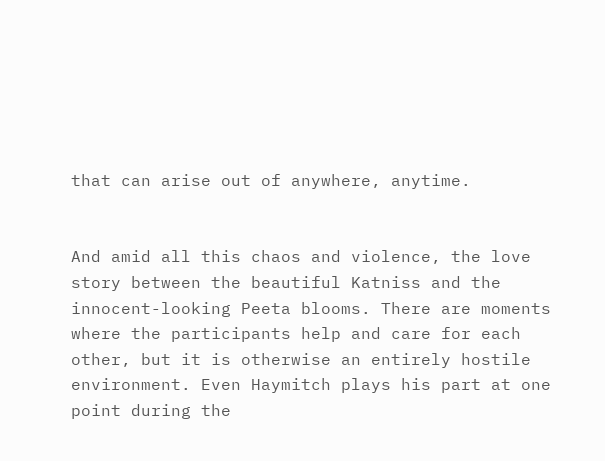that can arise out of anywhere, anytime.


And amid all this chaos and violence, the love story between the beautiful Katniss and the innocent-looking Peeta blooms. There are moments where the participants help and care for each other, but it is otherwise an entirely hostile environment. Even Haymitch plays his part at one point during the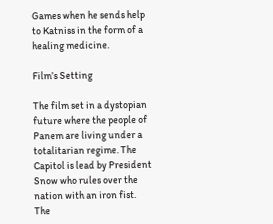Games when he sends help to Katniss in the form of a healing medicine.

Film’s Setting

The film set in a dystopian future where the people of Panem are living under a totalitarian regime. The Capitol is lead by President Snow who rules over the nation with an iron fist. The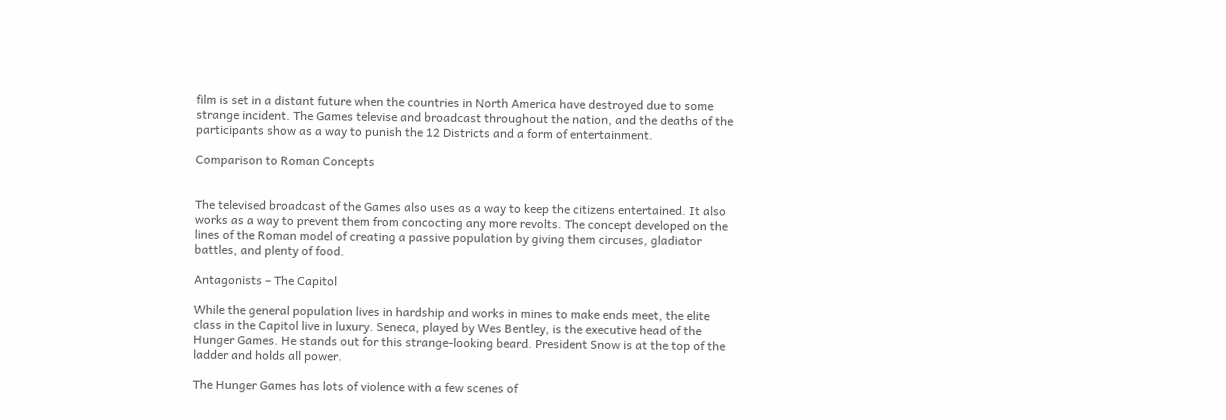film is set in a distant future when the countries in North America have destroyed due to some strange incident. The Games televise and broadcast throughout the nation, and the deaths of the participants show as a way to punish the 12 Districts and a form of entertainment.

Comparison to Roman Concepts


The televised broadcast of the Games also uses as a way to keep the citizens entertained. It also works as a way to prevent them from concocting any more revolts. The concept developed on the lines of the Roman model of creating a passive population by giving them circuses, gladiator battles, and plenty of food.

Antagonists – The Capitol

While the general population lives in hardship and works in mines to make ends meet, the elite class in the Capitol live in luxury. Seneca, played by Wes Bentley, is the executive head of the Hunger Games. He stands out for this strange-looking beard. President Snow is at the top of the ladder and holds all power.

The Hunger Games has lots of violence with a few scenes of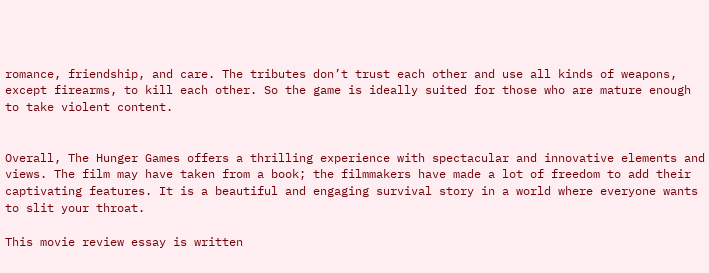romance, friendship, and care. The tributes don’t trust each other and use all kinds of weapons, except firearms, to kill each other. So the game is ideally suited for those who are mature enough to take violent content.


Overall, The Hunger Games offers a thrilling experience with spectacular and innovative elements and views. The film may have taken from a book; the filmmakers have made a lot of freedom to add their captivating features. It is a beautiful and engaging survival story in a world where everyone wants to slit your throat.

This movie review essay is written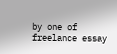by one of freelance essay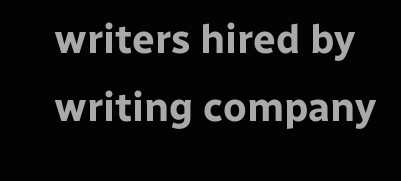writers hired by writing company